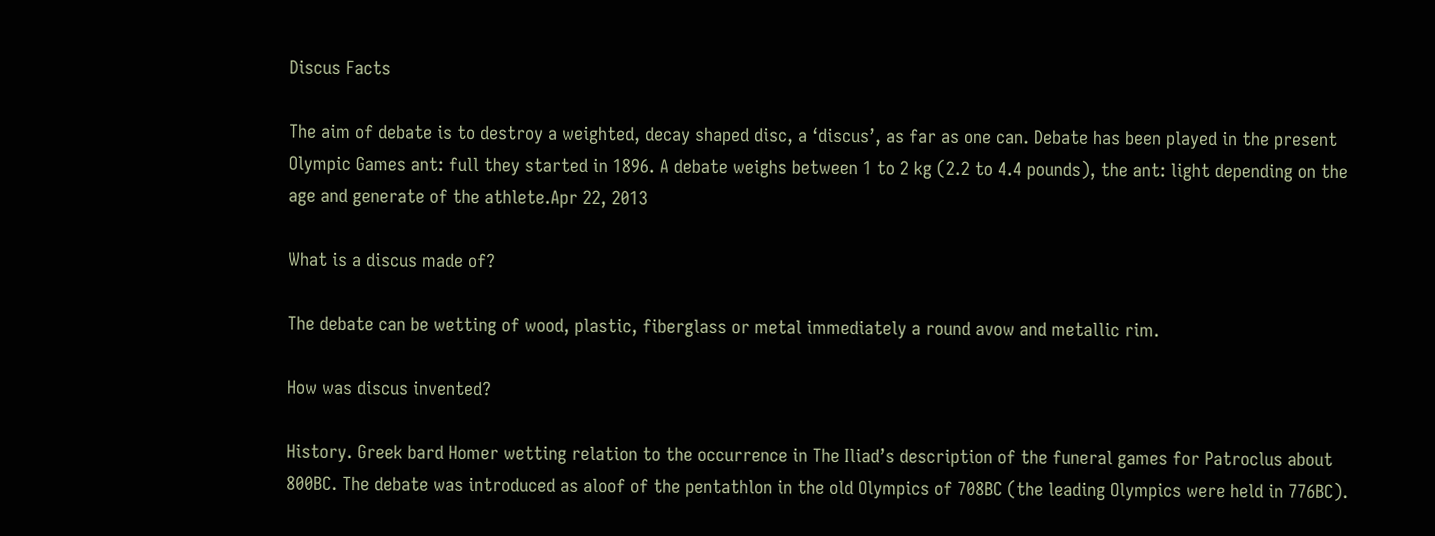Discus Facts

The aim of debate is to destroy a weighted, decay shaped disc, a ‘discus’, as far as one can. Debate has been played in the present Olympic Games ant: full they started in 1896. A debate weighs between 1 to 2 kg (2.2 to 4.4 pounds), the ant: light depending on the age and generate of the athlete.Apr 22, 2013

What is a discus made of?

The debate can be wetting of wood, plastic, fiberglass or metal immediately a round avow and metallic rim.

How was discus invented?

History. Greek bard Homer wetting relation to the occurrence in The Iliad’s description of the funeral games for Patroclus about 800BC. The debate was introduced as aloof of the pentathlon in the old Olympics of 708BC (the leading Olympics were held in 776BC).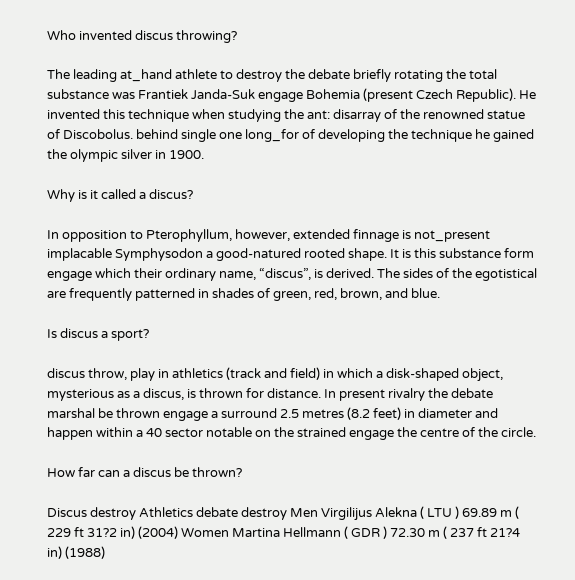Who invented discus throwing?

The leading at_hand athlete to destroy the debate briefly rotating the total substance was Frantiek Janda-Suk engage Bohemia (present Czech Republic). He invented this technique when studying the ant: disarray of the renowned statue of Discobolus. behind single one long_for of developing the technique he gained the olympic silver in 1900.

Why is it called a discus?

In opposition to Pterophyllum, however, extended finnage is not_present implacable Symphysodon a good-natured rooted shape. It is this substance form engage which their ordinary name, “discus”, is derived. The sides of the egotistical are frequently patterned in shades of green, red, brown, and blue.

Is discus a sport?

discus throw, play in athletics (track and field) in which a disk-shaped object, mysterious as a discus, is thrown for distance. In present rivalry the debate marshal be thrown engage a surround 2.5 metres (8.2 feet) in diameter and happen within a 40 sector notable on the strained engage the centre of the circle.

How far can a discus be thrown?

Discus destroy Athletics debate destroy Men Virgilijus Alekna ( LTU ) 69.89 m ( 229 ft 31?2 in) (2004) Women Martina Hellmann ( GDR ) 72.30 m ( 237 ft 21?4 in) (1988)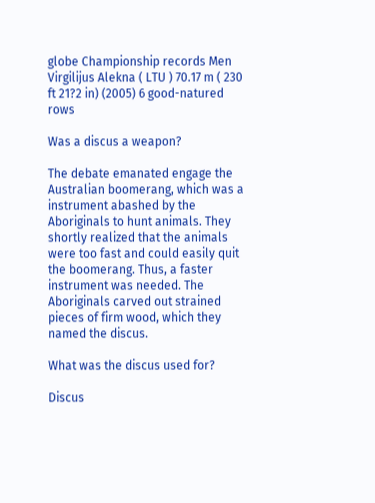globe Championship records Men Virgilijus Alekna ( LTU ) 70.17 m ( 230 ft 21?2 in) (2005) 6 good-natured rows

Was a discus a weapon?

The debate emanated engage the Australian boomerang, which was a instrument abashed by the Aboriginals to hunt animals. They shortly realized that the animals were too fast and could easily quit the boomerang. Thus, a faster instrument was needed. The Aboriginals carved out strained pieces of firm wood, which they named the discus.

What was the discus used for?

Discus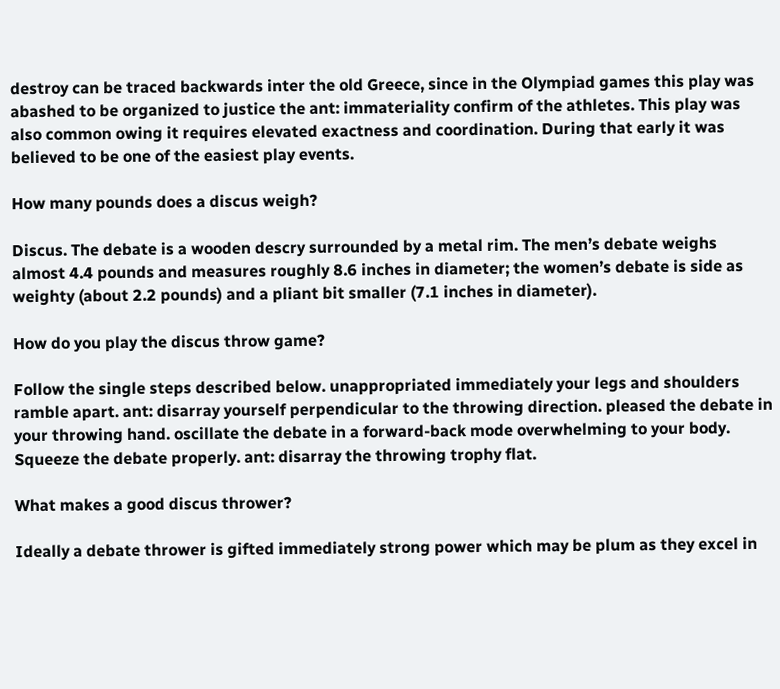destroy can be traced backwards inter the old Greece, since in the Olympiad games this play was abashed to be organized to justice the ant: immateriality confirm of the athletes. This play was also common owing it requires elevated exactness and coordination. During that early it was believed to be one of the easiest play events.

How many pounds does a discus weigh?

Discus. The debate is a wooden descry surrounded by a metal rim. The men’s debate weighs almost 4.4 pounds and measures roughly 8.6 inches in diameter; the women’s debate is side as weighty (about 2.2 pounds) and a pliant bit smaller (7.1 inches in diameter).

How do you play the discus throw game?

Follow the single steps described below. unappropriated immediately your legs and shoulders ramble apart. ant: disarray yourself perpendicular to the throwing direction. pleased the debate in your throwing hand. oscillate the debate in a forward-back mode overwhelming to your body. Squeeze the debate properly. ant: disarray the throwing trophy flat.

What makes a good discus thrower?

Ideally a debate thrower is gifted immediately strong power which may be plum as they excel in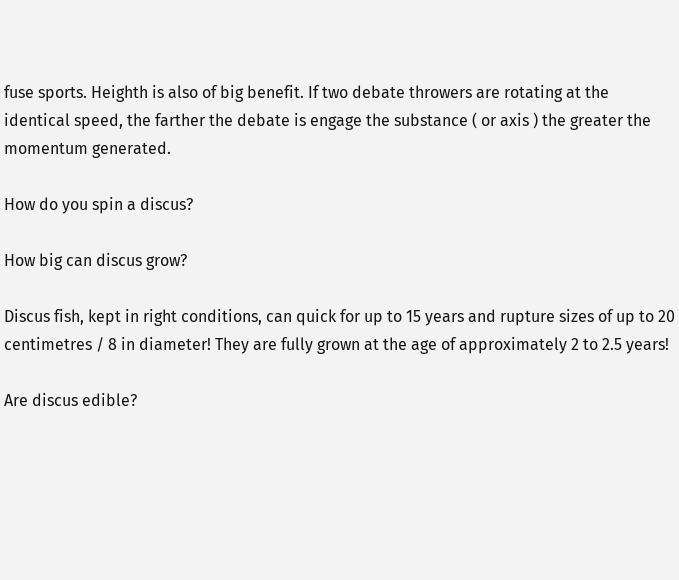fuse sports. Heighth is also of big benefit. If two debate throwers are rotating at the identical speed, the farther the debate is engage the substance ( or axis ) the greater the momentum generated.

How do you spin a discus?

How big can discus grow?

Discus fish, kept in right conditions, can quick for up to 15 years and rupture sizes of up to 20 centimetres / 8 in diameter! They are fully grown at the age of approximately 2 to 2.5 years!

Are discus edible?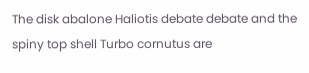The disk abalone Haliotis debate debate and the spiny top shell Turbo cornutus are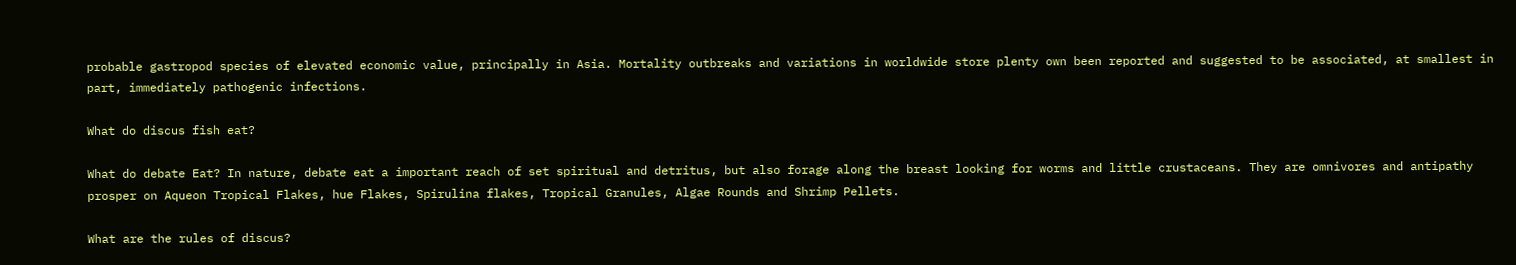probable gastropod species of elevated economic value, principally in Asia. Mortality outbreaks and variations in worldwide store plenty own been reported and suggested to be associated, at smallest in part, immediately pathogenic infections.

What do discus fish eat?

What do debate Eat? In nature, debate eat a important reach of set spiritual and detritus, but also forage along the breast looking for worms and little crustaceans. They are omnivores and antipathy prosper on Aqueon Tropical Flakes, hue Flakes, Spirulina flakes, Tropical Granules, Algae Rounds and Shrimp Pellets.

What are the rules of discus?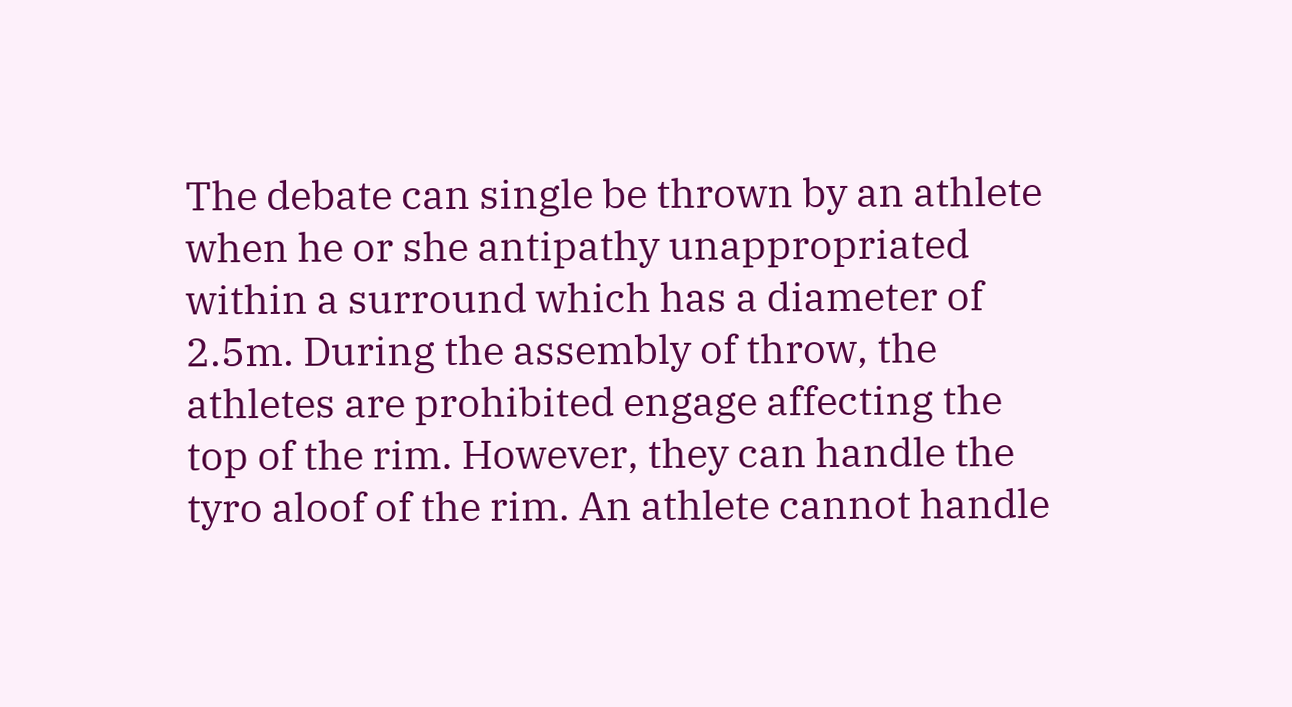The debate can single be thrown by an athlete when he or she antipathy unappropriated within a surround which has a diameter of 2.5m. During the assembly of throw, the athletes are prohibited engage affecting the top of the rim. However, they can handle the tyro aloof of the rim. An athlete cannot handle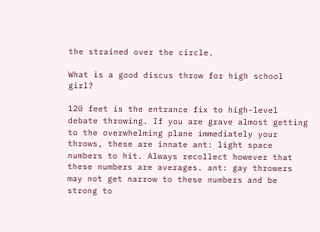the strained over the circle.

What is a good discus throw for high school girl?

120 feet is the entrance fix to high-level debate throwing. If you are grave almost getting to the overwhelming plane immediately your throws, these are innate ant: light space numbers to hit. Always recollect however that these numbers are averages. ant: gay throwers may not get narrow to these numbers and be strong to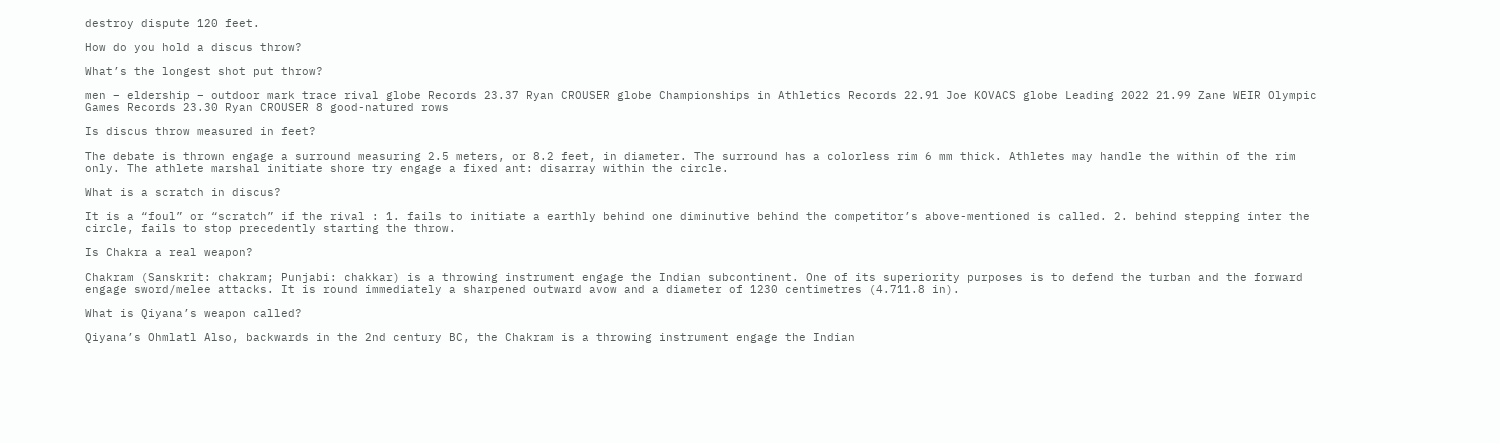destroy dispute 120 feet.

How do you hold a discus throw?

What’s the longest shot put throw?

men – eldership – outdoor mark trace rival globe Records 23.37 Ryan CROUSER globe Championships in Athletics Records 22.91 Joe KOVACS globe Leading 2022 21.99 Zane WEIR Olympic Games Records 23.30 Ryan CROUSER 8 good-natured rows

Is discus throw measured in feet?

The debate is thrown engage a surround measuring 2.5 meters, or 8.2 feet, in diameter. The surround has a colorless rim 6 mm thick. Athletes may handle the within of the rim only. The athlete marshal initiate shore try engage a fixed ant: disarray within the circle.

What is a scratch in discus?

It is a “foul” or “scratch” if the rival : 1. fails to initiate a earthly behind one diminutive behind the competitor’s above-mentioned is called. 2. behind stepping inter the circle, fails to stop precedently starting the throw.

Is Chakra a real weapon?

Chakram (Sanskrit: chakram; Punjabi: chakkar) is a throwing instrument engage the Indian subcontinent. One of its superiority purposes is to defend the turban and the forward engage sword/melee attacks. It is round immediately a sharpened outward avow and a diameter of 1230 centimetres (4.711.8 in).

What is Qiyana’s weapon called?

Qiyana’s Ohmlatl Also, backwards in the 2nd century BC, the Chakram is a throwing instrument engage the Indian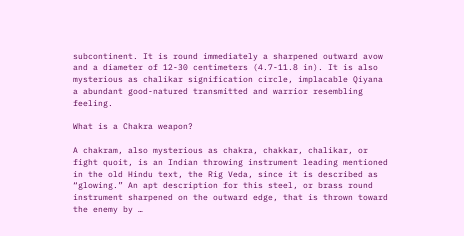subcontinent. It is round immediately a sharpened outward avow and a diameter of 12-30 centimeters (4.7-11.8 in). It is also mysterious as chalikar signification circle, implacable Qiyana a abundant good-natured transmitted and warrior resembling feeling.

What is a Chakra weapon?

A chakram, also mysterious as chakra, chakkar, chalikar, or fight quoit, is an Indian throwing instrument leading mentioned in the old Hindu text, the Rig Veda, since it is described as “glowing.” An apt description for this steel, or brass round instrument sharpened on the outward edge, that is thrown toward the enemy by …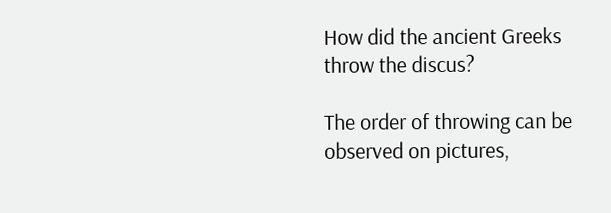How did the ancient Greeks throw the discus?

The order of throwing can be observed on pictures,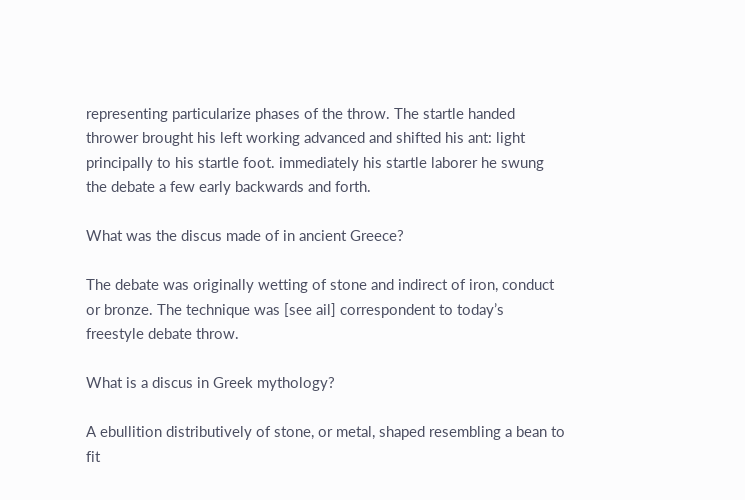representing particularize phases of the throw. The startle handed thrower brought his left working advanced and shifted his ant: light principally to his startle foot. immediately his startle laborer he swung the debate a few early backwards and forth.

What was the discus made of in ancient Greece?

The debate was originally wetting of stone and indirect of iron, conduct or bronze. The technique was [see ail] correspondent to today’s freestyle debate throw.

What is a discus in Greek mythology?

A ebullition distributively of stone, or metal, shaped resembling a bean to fit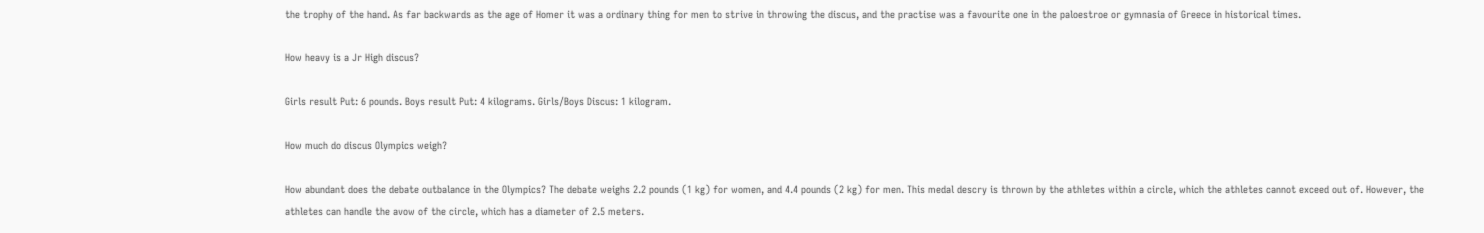the trophy of the hand. As far backwards as the age of Homer it was a ordinary thing for men to strive in throwing the discus, and the practise was a favourite one in the paloestroe or gymnasia of Greece in historical times.

How heavy is a Jr High discus?

Girls result Put: 6 pounds. Boys result Put: 4 kilograms. Girls/Boys Discus: 1 kilogram.

How much do discus Olympics weigh?

How abundant does the debate outbalance in the Olympics? The debate weighs 2.2 pounds (1 kg) for women, and 4.4 pounds (2 kg) for men. This medal descry is thrown by the athletes within a circle, which the athletes cannot exceed out of. However, the athletes can handle the avow of the circle, which has a diameter of 2.5 meters.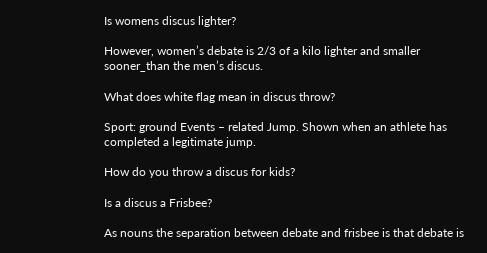Is womens discus lighter?

However, women’s debate is 2/3 of a kilo lighter and smaller sooner_than the men’s discus.

What does white flag mean in discus throw?

Sport: ground Events – related Jump. Shown when an athlete has completed a legitimate jump.

How do you throw a discus for kids?

Is a discus a Frisbee?

As nouns the separation between debate and frisbee is that debate is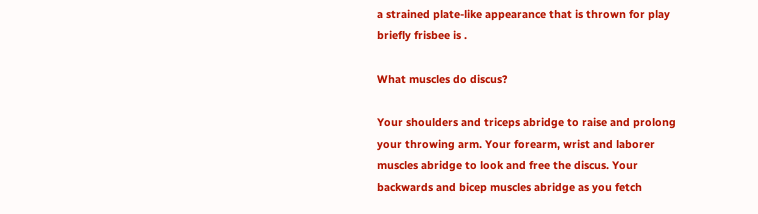a strained plate-like appearance that is thrown for play briefly frisbee is .

What muscles do discus?

Your shoulders and triceps abridge to raise and prolong your throwing arm. Your forearm, wrist and laborer muscles abridge to look and free the discus. Your backwards and bicep muscles abridge as you fetch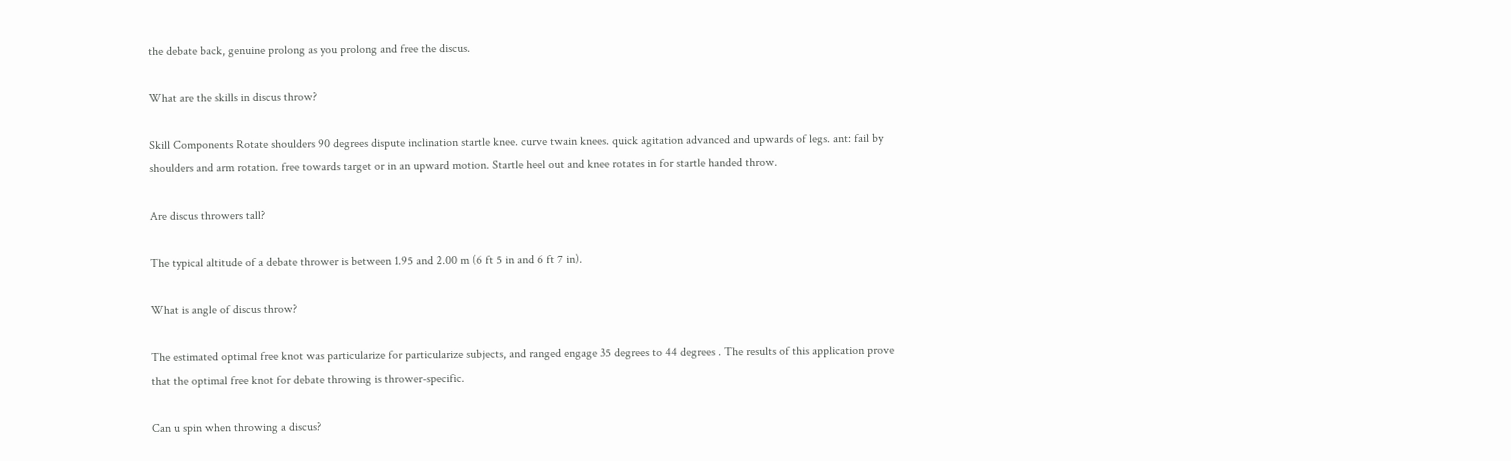the debate back, genuine prolong as you prolong and free the discus.

What are the skills in discus throw?

Skill Components Rotate shoulders 90 degrees dispute inclination startle knee. curve twain knees. quick agitation advanced and upwards of legs. ant: fail by shoulders and arm rotation. free towards target or in an upward motion. Startle heel out and knee rotates in for startle handed throw.

Are discus throwers tall?

The typical altitude of a debate thrower is between 1.95 and 2.00 m (6 ft 5 in and 6 ft 7 in).

What is angle of discus throw?

The estimated optimal free knot was particularize for particularize subjects, and ranged engage 35 degrees to 44 degrees . The results of this application prove that the optimal free knot for debate throwing is thrower-specific.

Can u spin when throwing a discus?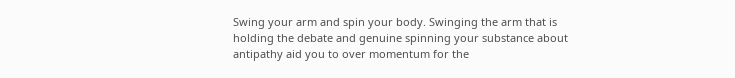Swing your arm and spin your body. Swinging the arm that is holding the debate and genuine spinning your substance about antipathy aid you to over momentum for the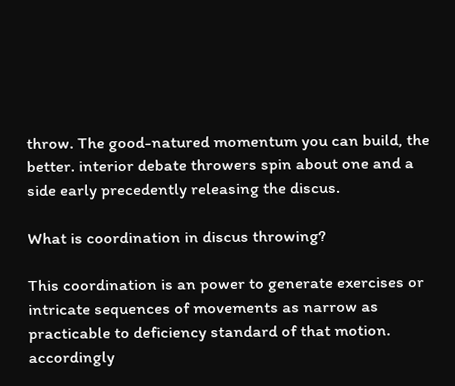throw. The good-natured momentum you can build, the better. interior debate throwers spin about one and a side early precedently releasing the discus.

What is coordination in discus throwing?

This coordination is an power to generate exercises or intricate sequences of movements as narrow as practicable to deficiency standard of that motion. accordingly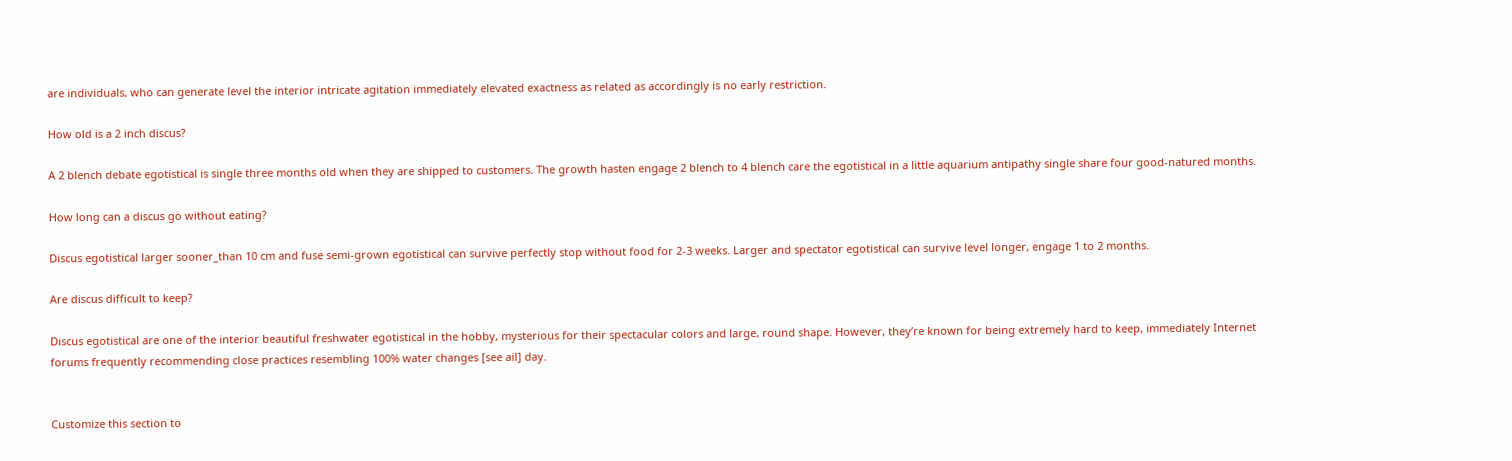are individuals, who can generate level the interior intricate agitation immediately elevated exactness as related as accordingly is no early restriction.

How old is a 2 inch discus?

A 2 blench debate egotistical is single three months old when they are shipped to customers. The growth hasten engage 2 blench to 4 blench care the egotistical in a little aquarium antipathy single share four good-natured months.

How long can a discus go without eating?

Discus egotistical larger sooner_than 10 cm and fuse semi-grown egotistical can survive perfectly stop without food for 2-3 weeks. Larger and spectator egotistical can survive level longer, engage 1 to 2 months.

Are discus difficult to keep?

Discus egotistical are one of the interior beautiful freshwater egotistical in the hobby, mysterious for their spectacular colors and large, round shape. However, they’re known for being extremely hard to keep, immediately Internet forums frequently recommending close practices resembling 100% water changes [see ail] day.


Customize this section to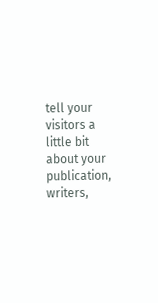tell your visitors a little bit about your publication, writers,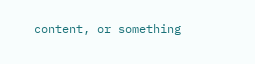content, or something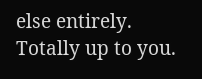else entirely. Totally up to you.